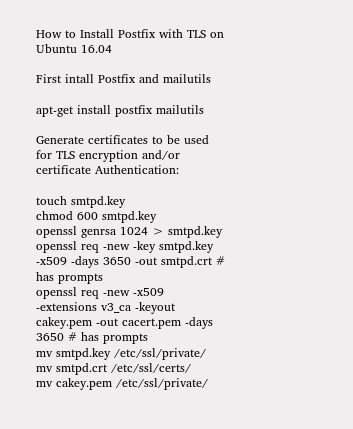How to Install Postfix with TLS on Ubuntu 16.04

First intall Postfix and mailutils

apt-get install postfix mailutils

Generate certificates to be used for TLS encryption and/or certificate Authentication:

touch smtpd.key
chmod 600 smtpd.key
openssl genrsa 1024 > smtpd.key
openssl req -new -key smtpd.key -x509 -days 3650 -out smtpd.crt # has prompts
openssl req -new -x509 -extensions v3_ca -keyout cakey.pem -out cacert.pem -days 3650 # has prompts
mv smtpd.key /etc/ssl/private/
mv smtpd.crt /etc/ssl/certs/
mv cakey.pem /etc/ssl/private/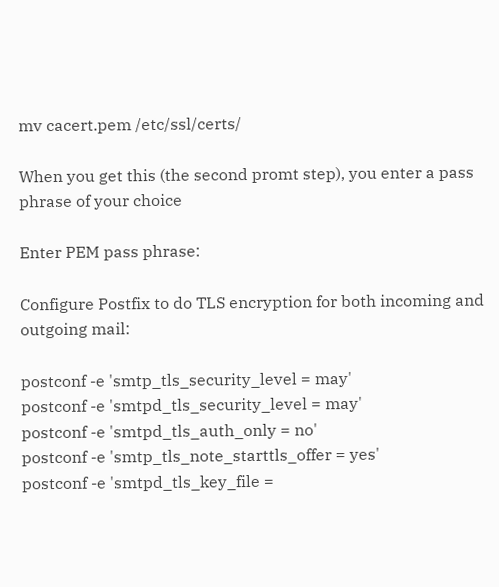mv cacert.pem /etc/ssl/certs/

When you get this (the second promt step), you enter a pass phrase of your choice

Enter PEM pass phrase:

Configure Postfix to do TLS encryption for both incoming and outgoing mail:

postconf -e 'smtp_tls_security_level = may'
postconf -e 'smtpd_tls_security_level = may'
postconf -e 'smtpd_tls_auth_only = no'
postconf -e 'smtp_tls_note_starttls_offer = yes'
postconf -e 'smtpd_tls_key_file =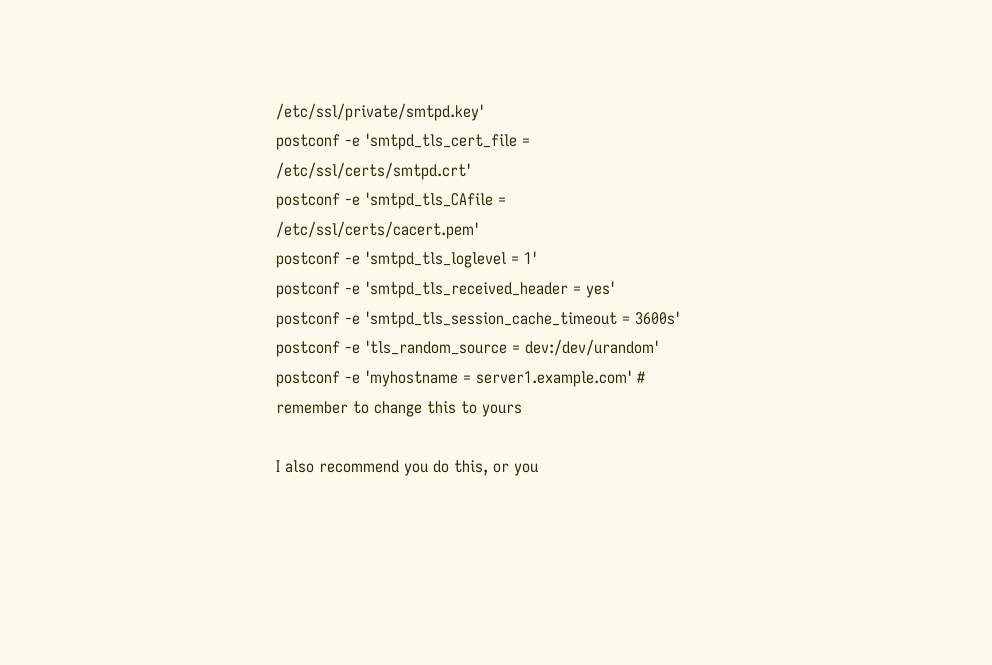/etc/ssl/private/smtpd.key'
postconf -e 'smtpd_tls_cert_file = /etc/ssl/certs/smtpd.crt'
postconf -e 'smtpd_tls_CAfile = /etc/ssl/certs/cacert.pem'
postconf -e 'smtpd_tls_loglevel = 1'
postconf -e 'smtpd_tls_received_header = yes'
postconf -e 'smtpd_tls_session_cache_timeout = 3600s'
postconf -e 'tls_random_source = dev:/dev/urandom'
postconf -e 'myhostname = server1.example.com' # remember to change this to yours

I also recommend you do this, or you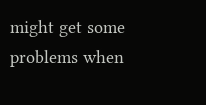might get some problems when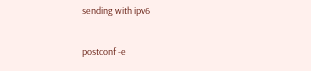sending with ipv6

postconf -e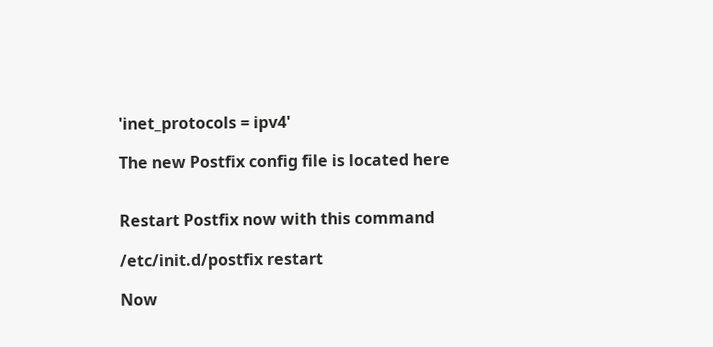'inet_protocols = ipv4'

The new Postfix config file is located here


Restart Postfix now with this command

/etc/init.d/postfix restart

Now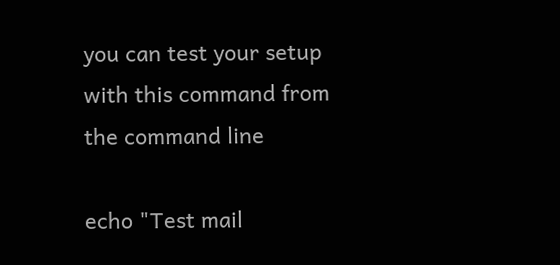you can test your setup with this command from the command line

echo "Test mail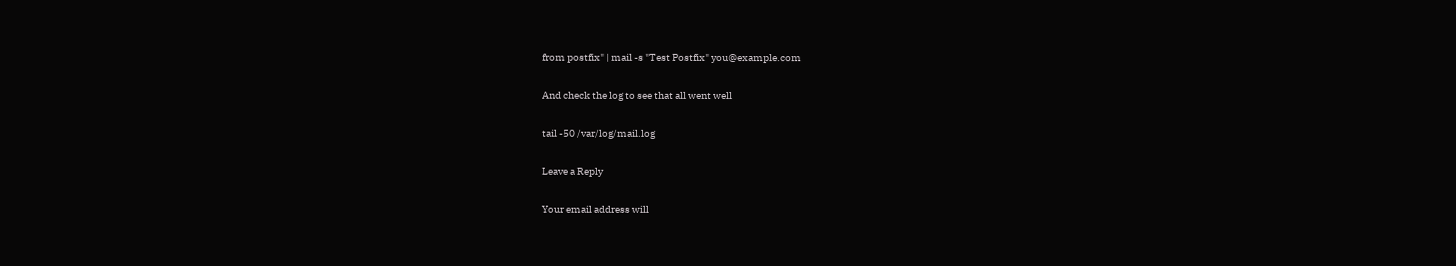from postfix" | mail -s "Test Postfix" you@example.com

And check the log to see that all went well

tail -50 /var/log/mail.log

Leave a Reply

Your email address will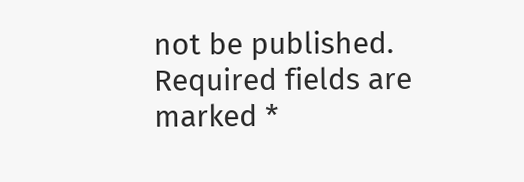not be published. Required fields are marked *